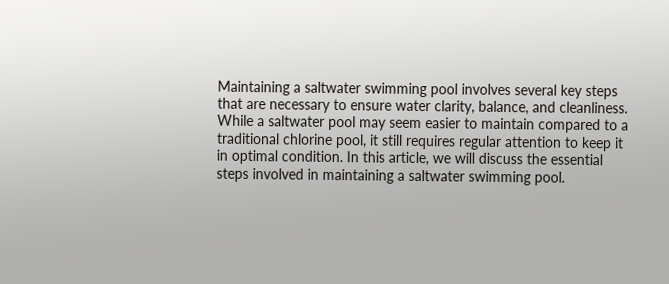Maintaining a saltwater swimming pool involves several key steps that are necessary to ensure water clarity, balance, and cleanliness. While a saltwater pool may seem easier to maintain compared to a traditional chlorine pool, it still requires regular attention to keep it in optimal condition. In this article, we will discuss the essential steps involved in maintaining a saltwater swimming pool.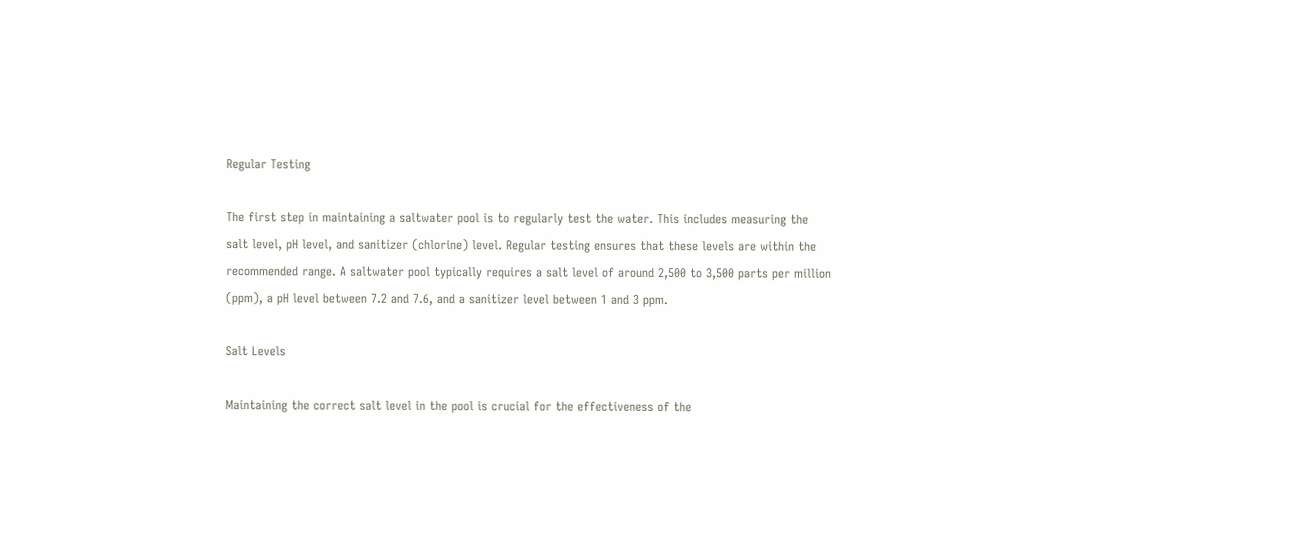Regular Testing

The first step in maintaining a saltwater pool is to regularly test the water. This includes measuring the salt level, pH level, and sanitizer (chlorine) level. Regular testing ensures that these levels are within the recommended range. A saltwater pool typically requires a salt level of around 2,500 to 3,500 parts per million (ppm), a pH level between 7.2 and 7.6, and a sanitizer level between 1 and 3 ppm.

Salt Levels

Maintaining the correct salt level in the pool is crucial for the effectiveness of the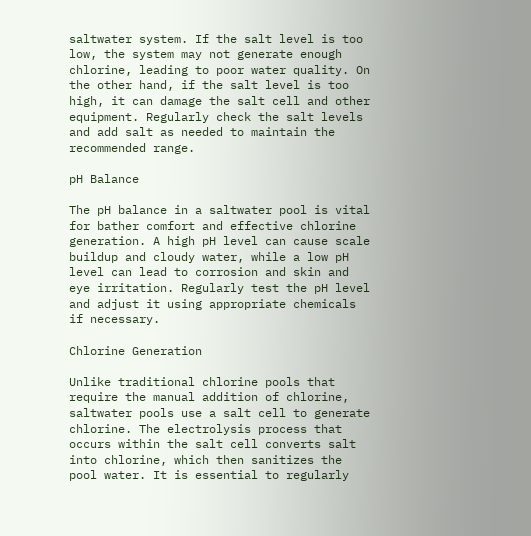saltwater system. If the salt level is too low, the system may not generate enough chlorine, leading to poor water quality. On the other hand, if the salt level is too high, it can damage the salt cell and other equipment. Regularly check the salt levels and add salt as needed to maintain the recommended range.

pH Balance

The pH balance in a saltwater pool is vital for bather comfort and effective chlorine generation. A high pH level can cause scale buildup and cloudy water, while a low pH level can lead to corrosion and skin and eye irritation. Regularly test the pH level and adjust it using appropriate chemicals if necessary.

Chlorine Generation

Unlike traditional chlorine pools that require the manual addition of chlorine, saltwater pools use a salt cell to generate chlorine. The electrolysis process that occurs within the salt cell converts salt into chlorine, which then sanitizes the pool water. It is essential to regularly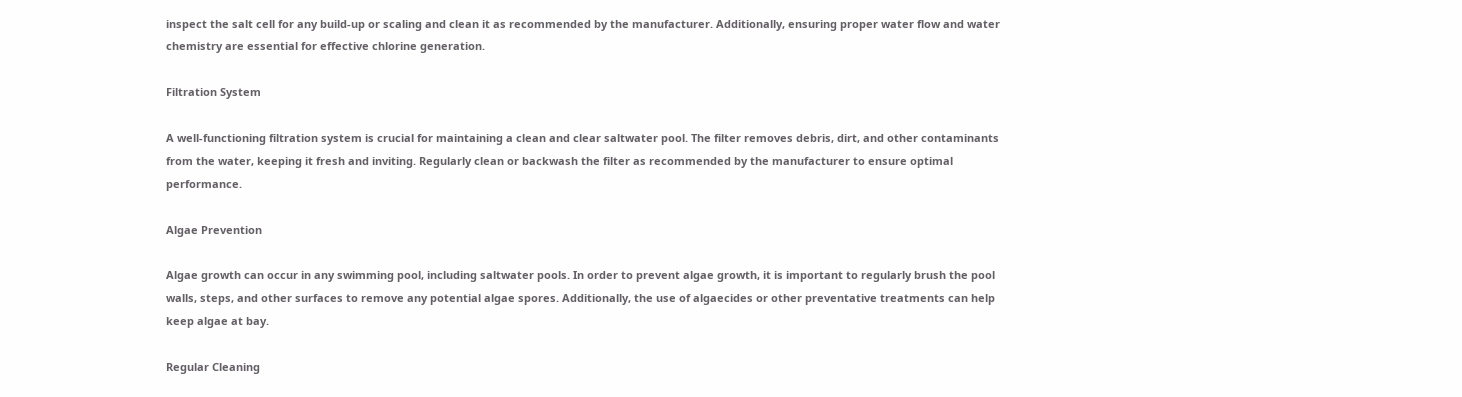inspect the salt cell for any build-up or scaling and clean it as recommended by the manufacturer. Additionally, ensuring proper water flow and water chemistry are essential for effective chlorine generation.

Filtration System

A well-functioning filtration system is crucial for maintaining a clean and clear saltwater pool. The filter removes debris, dirt, and other contaminants from the water, keeping it fresh and inviting. Regularly clean or backwash the filter as recommended by the manufacturer to ensure optimal performance.

Algae Prevention

Algae growth can occur in any swimming pool, including saltwater pools. In order to prevent algae growth, it is important to regularly brush the pool walls, steps, and other surfaces to remove any potential algae spores. Additionally, the use of algaecides or other preventative treatments can help keep algae at bay.

Regular Cleaning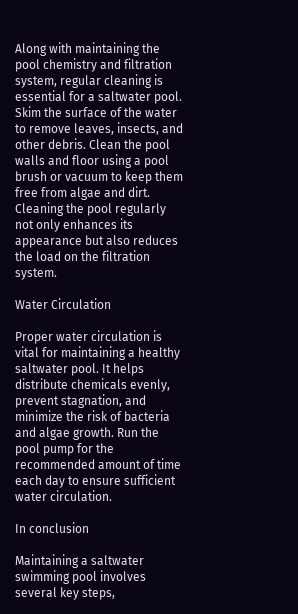Along with maintaining the pool chemistry and filtration system, regular cleaning is essential for a saltwater pool. Skim the surface of the water to remove leaves, insects, and other debris. Clean the pool walls and floor using a pool brush or vacuum to keep them free from algae and dirt. Cleaning the pool regularly not only enhances its appearance but also reduces the load on the filtration system.

Water Circulation

Proper water circulation is vital for maintaining a healthy saltwater pool. It helps distribute chemicals evenly, prevent stagnation, and minimize the risk of bacteria and algae growth. Run the pool pump for the recommended amount of time each day to ensure sufficient water circulation.

In conclusion

Maintaining a saltwater swimming pool involves several key steps,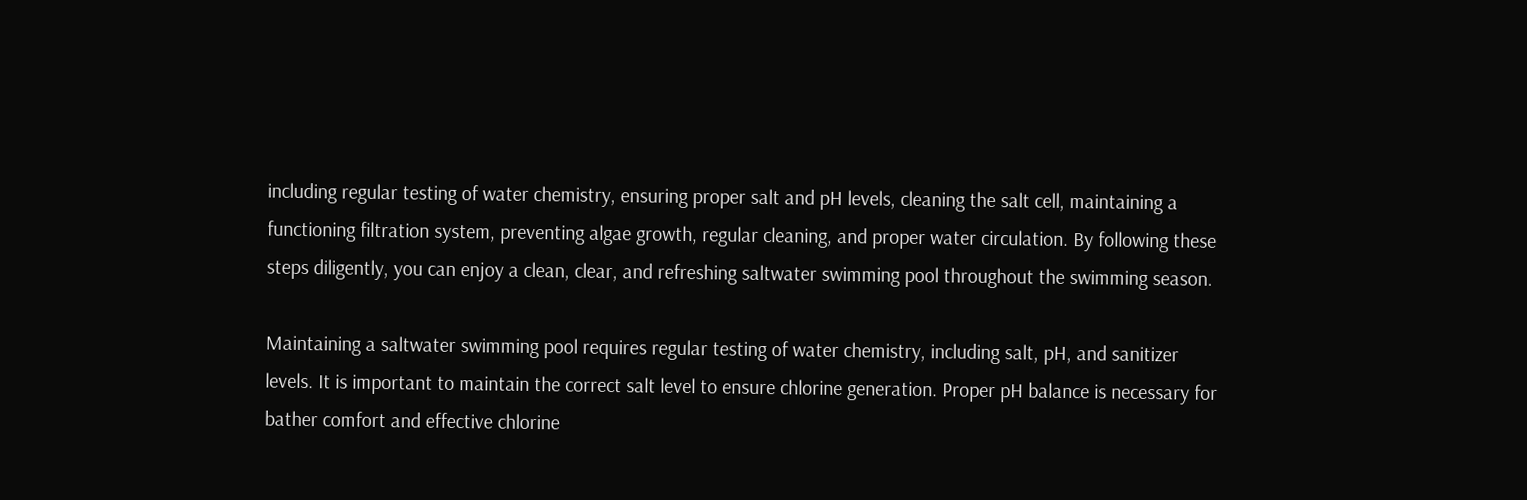including regular testing of water chemistry, ensuring proper salt and pH levels, cleaning the salt cell, maintaining a functioning filtration system, preventing algae growth, regular cleaning, and proper water circulation. By following these steps diligently, you can enjoy a clean, clear, and refreshing saltwater swimming pool throughout the swimming season.

Maintaining a saltwater swimming pool requires regular testing of water chemistry, including salt, pH, and sanitizer levels. It is important to maintain the correct salt level to ensure chlorine generation. Proper pH balance is necessary for bather comfort and effective chlorine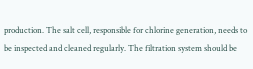production. The salt cell, responsible for chlorine generation, needs to be inspected and cleaned regularly. The filtration system should be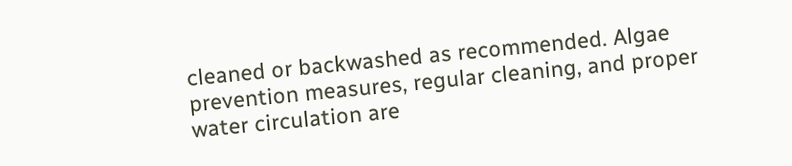cleaned or backwashed as recommended. Algae prevention measures, regular cleaning, and proper water circulation are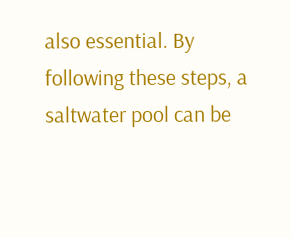also essential. By following these steps, a saltwater pool can be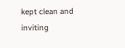kept clean and inviting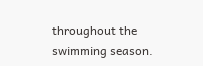throughout the swimming season.